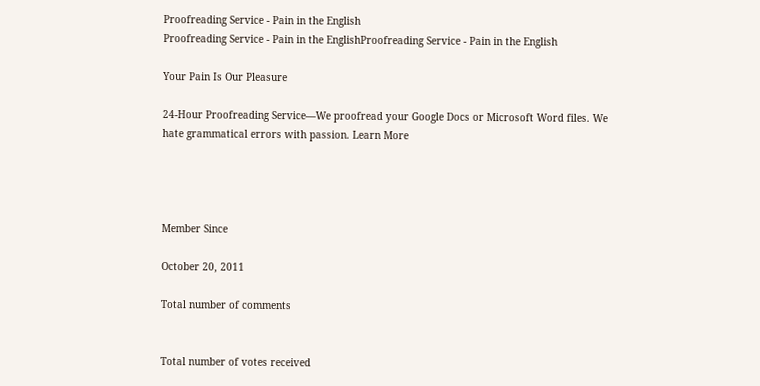Proofreading Service - Pain in the English
Proofreading Service - Pain in the EnglishProofreading Service - Pain in the English

Your Pain Is Our Pleasure

24-Hour Proofreading Service—We proofread your Google Docs or Microsoft Word files. We hate grammatical errors with passion. Learn More




Member Since

October 20, 2011

Total number of comments


Total number of votes received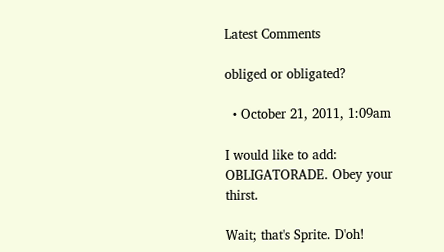Latest Comments

obliged or obligated?

  • October 21, 2011, 1:09am

I would like to add: OBLIGATORADE. Obey your thirst.

Wait; that's Sprite. D'oh!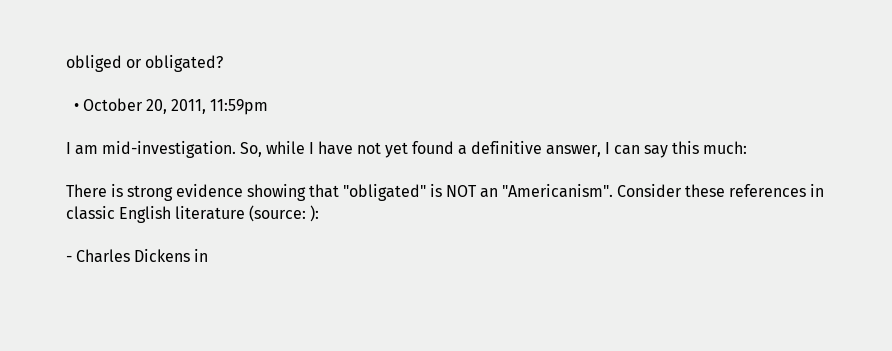obliged or obligated?

  • October 20, 2011, 11:59pm

I am mid-investigation. So, while I have not yet found a definitive answer, I can say this much:

There is strong evidence showing that "obligated" is NOT an "Americanism". Consider these references in classic English literature (source: ):

- Charles Dickens in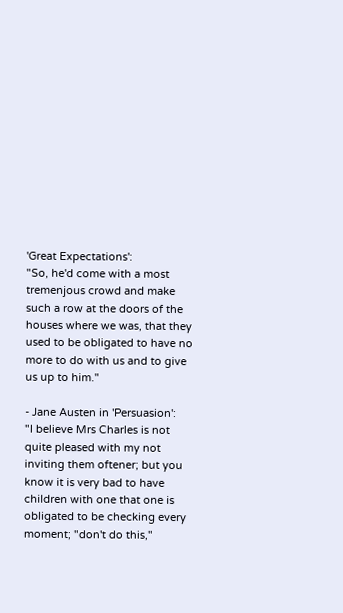'Great Expectations':
"So, he'd come with a most tremenjous crowd and make such a row at the doors of the houses where we was, that they used to be obligated to have no more to do with us and to give us up to him."

- Jane Austen in 'Persuasion':
"I believe Mrs Charles is not quite pleased with my not inviting them oftener; but you know it is very bad to have children with one that one is obligated to be checking every moment; "don't do this,"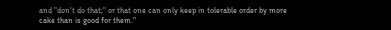and "don't do that;" or that one can only keep in tolerable order by more cake than is good for them."